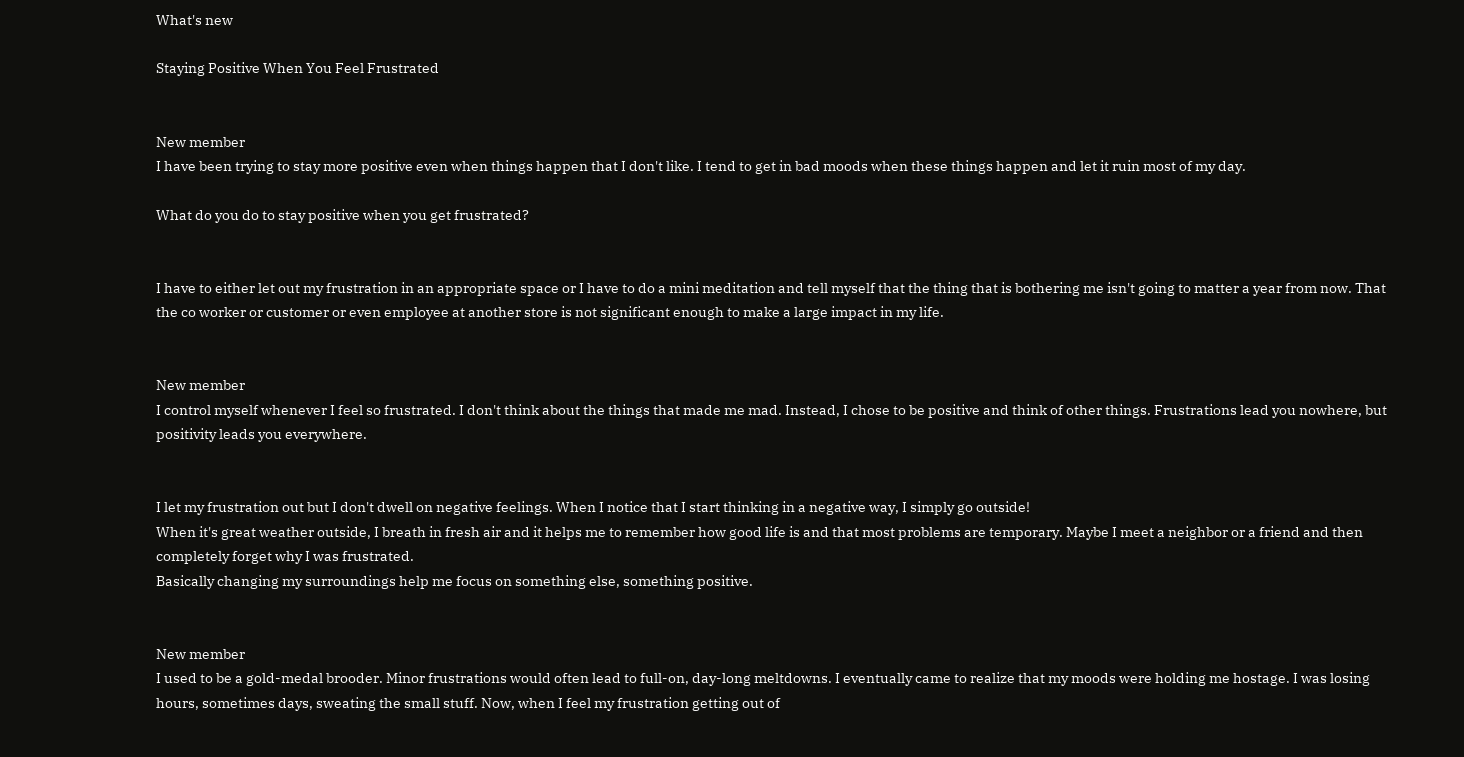What's new

Staying Positive When You Feel Frustrated


New member
I have been trying to stay more positive even when things happen that I don't like. I tend to get in bad moods when these things happen and let it ruin most of my day.

What do you do to stay positive when you get frustrated?


I have to either let out my frustration in an appropriate space or I have to do a mini meditation and tell myself that the thing that is bothering me isn't going to matter a year from now. That the co worker or customer or even employee at another store is not significant enough to make a large impact in my life.


New member
I control myself whenever I feel so frustrated. I don't think about the things that made me mad. Instead, I chose to be positive and think of other things. Frustrations lead you nowhere, but positivity leads you everywhere.


I let my frustration out but I don't dwell on negative feelings. When I notice that I start thinking in a negative way, I simply go outside!
When it's great weather outside, I breath in fresh air and it helps me to remember how good life is and that most problems are temporary. Maybe I meet a neighbor or a friend and then completely forget why I was frustrated.
Basically changing my surroundings help me focus on something else, something positive.


New member
I used to be a gold-medal brooder. Minor frustrations would often lead to full-on, day-long meltdowns. I eventually came to realize that my moods were holding me hostage. I was losing hours, sometimes days, sweating the small stuff. Now, when I feel my frustration getting out of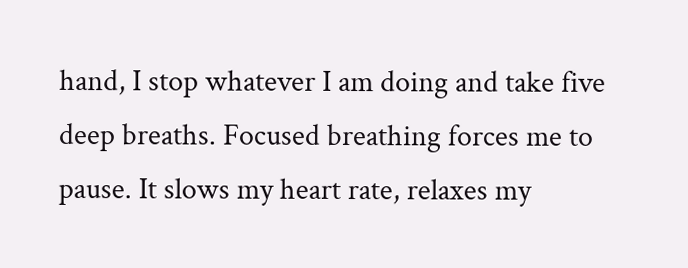hand, I stop whatever I am doing and take five deep breaths. Focused breathing forces me to pause. It slows my heart rate, relaxes my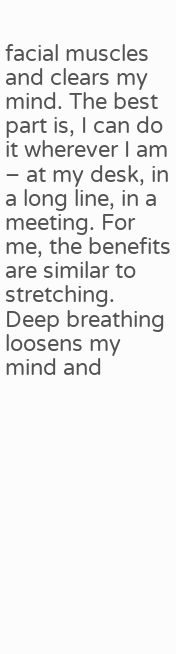facial muscles and clears my mind. The best part is, I can do it wherever I am – at my desk, in a long line, in a meeting. For me, the benefits are similar to stretching. Deep breathing loosens my mind and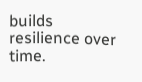builds resilience over time.